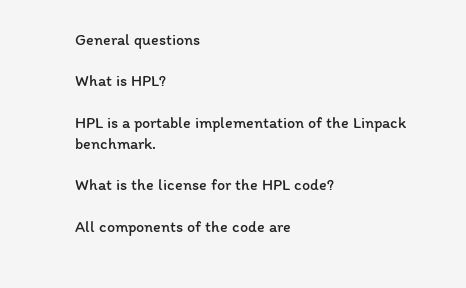General questions

What is HPL?

HPL is a portable implementation of the Linpack benchmark.

What is the license for the HPL code?

All components of the code are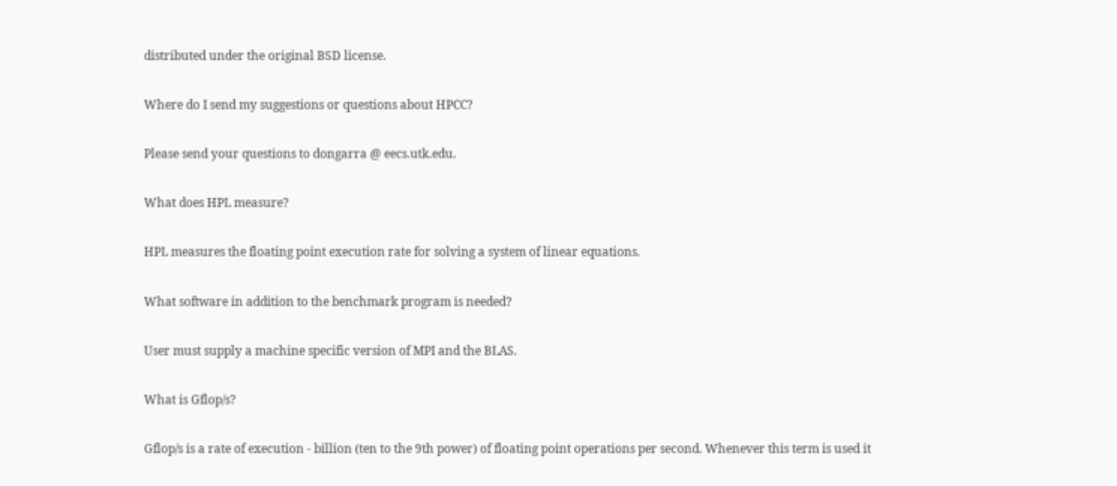distributed under the original BSD license.

Where do I send my suggestions or questions about HPCC?

Please send your questions to dongarra @ eecs.utk.edu.

What does HPL measure?

HPL measures the floating point execution rate for solving a system of linear equations.

What software in addition to the benchmark program is needed?

User must supply a machine specific version of MPI and the BLAS.

What is Gflop/s?

Gflop/s is a rate of execution - billion (ten to the 9th power) of floating point operations per second. Whenever this term is used it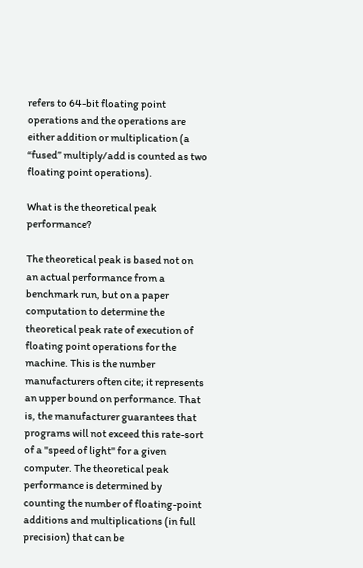refers to 64-bit floating point operations and the operations are either addition or multiplication (a “fused” multiply/add is counted as two floating point operations).

What is the theoretical peak performance?

The theoretical peak is based not on an actual performance from a benchmark run, but on a paper computation to determine the theoretical peak rate of execution of floating point operations for the machine. This is the number manufacturers often cite; it represents an upper bound on performance. That is, the manufacturer guarantees that programs will not exceed this rate-sort of a "speed of light" for a given computer. The theoretical peak performance is determined by counting the number of floating-point additions and multiplications (in full precision) that can be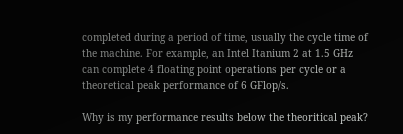completed during a period of time, usually the cycle time of the machine. For example, an Intel Itanium 2 at 1.5 GHz can complete 4 floating point operations per cycle or a theoretical peak performance of 6 GFlop/s.

Why is my performance results below the theoritical peak?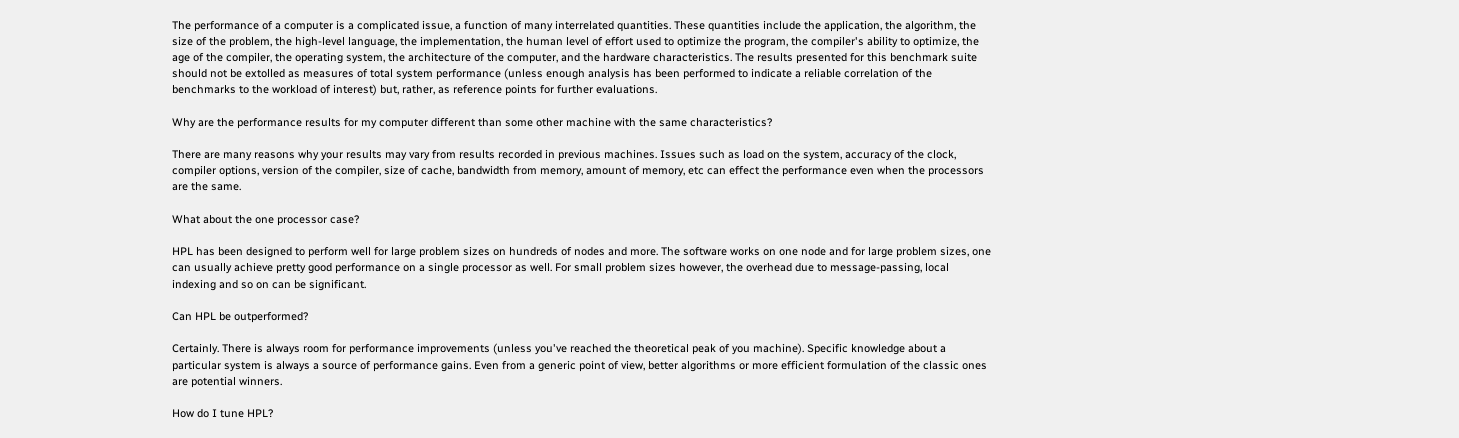The performance of a computer is a complicated issue, a function of many interrelated quantities. These quantities include the application, the algorithm, the size of the problem, the high-level language, the implementation, the human level of effort used to optimize the program, the compiler's ability to optimize, the age of the compiler, the operating system, the architecture of the computer, and the hardware characteristics. The results presented for this benchmark suite should not be extolled as measures of total system performance (unless enough analysis has been performed to indicate a reliable correlation of the benchmarks to the workload of interest) but, rather, as reference points for further evaluations.

Why are the performance results for my computer different than some other machine with the same characteristics?

There are many reasons why your results may vary from results recorded in previous machines. Issues such as load on the system, accuracy of the clock, compiler options, version of the compiler, size of cache, bandwidth from memory, amount of memory, etc can effect the performance even when the processors are the same.

What about the one processor case?

HPL has been designed to perform well for large problem sizes on hundreds of nodes and more. The software works on one node and for large problem sizes, one can usually achieve pretty good performance on a single processor as well. For small problem sizes however, the overhead due to message-passing, local indexing and so on can be significant.

Can HPL be outperformed?

Certainly. There is always room for performance improvements (unless you've reached the theoretical peak of you machine). Specific knowledge about a particular system is always a source of performance gains. Even from a generic point of view, better algorithms or more efficient formulation of the classic ones are potential winners.

How do I tune HPL?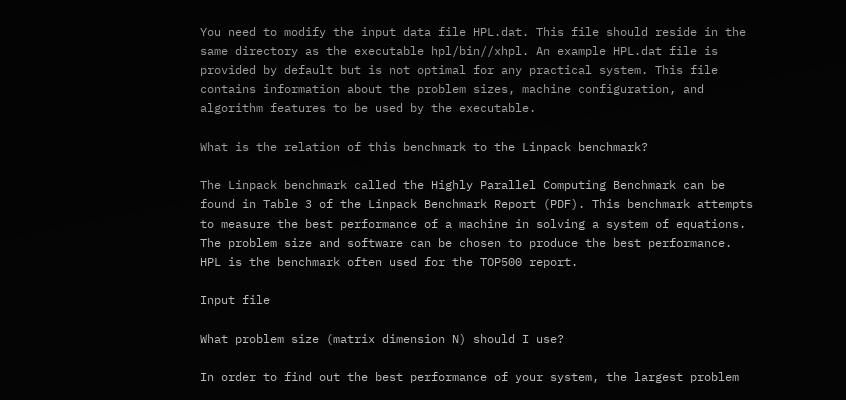You need to modify the input data file HPL.dat. This file should reside in the same directory as the executable hpl/bin//xhpl. An example HPL.dat file is provided by default but is not optimal for any practical system. This file contains information about the problem sizes, machine configuration, and algorithm features to be used by the executable.

What is the relation of this benchmark to the Linpack benchmark?

The Linpack benchmark called the Highly Parallel Computing Benchmark can be found in Table 3 of the Linpack Benchmark Report (PDF). This benchmark attempts to measure the best performance of a machine in solving a system of equations. The problem size and software can be chosen to produce the best performance. HPL is the benchmark often used for the TOP500 report.

Input file

What problem size (matrix dimension N) should I use?

In order to find out the best performance of your system, the largest problem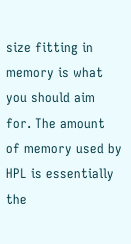size fitting in memory is what you should aim for. The amount of memory used by HPL is essentially the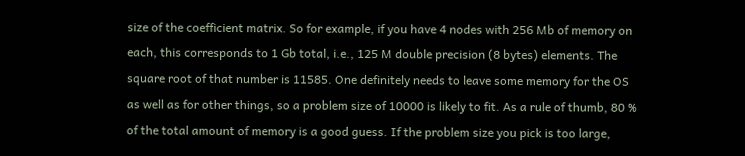size of the coefficient matrix. So for example, if you have 4 nodes with 256 Mb of memory on each, this corresponds to 1 Gb total, i.e., 125 M double precision (8 bytes) elements. The square root of that number is 11585. One definitely needs to leave some memory for the OS as well as for other things, so a problem size of 10000 is likely to fit. As a rule of thumb, 80 % of the total amount of memory is a good guess. If the problem size you pick is too large,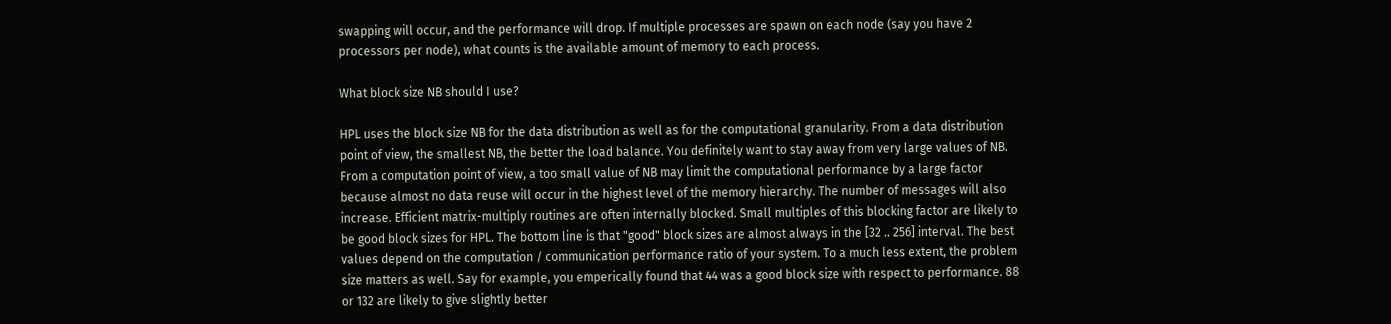swapping will occur, and the performance will drop. If multiple processes are spawn on each node (say you have 2 processors per node), what counts is the available amount of memory to each process.

What block size NB should I use?

HPL uses the block size NB for the data distribution as well as for the computational granularity. From a data distribution point of view, the smallest NB, the better the load balance. You definitely want to stay away from very large values of NB. From a computation point of view, a too small value of NB may limit the computational performance by a large factor because almost no data reuse will occur in the highest level of the memory hierarchy. The number of messages will also increase. Efficient matrix-multiply routines are often internally blocked. Small multiples of this blocking factor are likely to be good block sizes for HPL. The bottom line is that "good" block sizes are almost always in the [32 .. 256] interval. The best values depend on the computation / communication performance ratio of your system. To a much less extent, the problem size matters as well. Say for example, you emperically found that 44 was a good block size with respect to performance. 88 or 132 are likely to give slightly better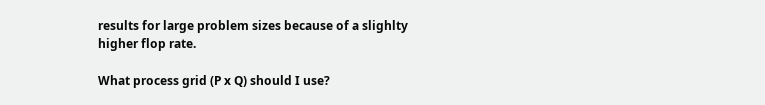results for large problem sizes because of a slighlty higher flop rate.

What process grid (P x Q) should I use?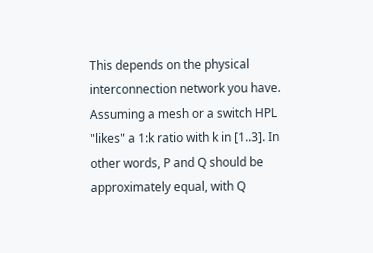This depends on the physical interconnection network you have. Assuming a mesh or a switch HPL "likes" a 1:k ratio with k in [1..3]. In other words, P and Q should be approximately equal, with Q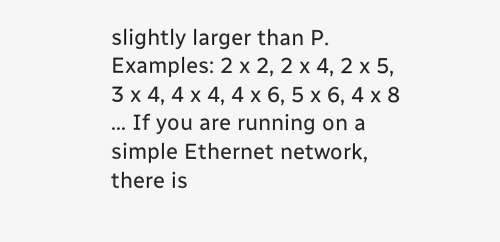slightly larger than P. Examples: 2 x 2, 2 x 4, 2 x 5, 3 x 4, 4 x 4, 4 x 6, 5 x 6, 4 x 8 ... If you are running on a simple Ethernet network, there is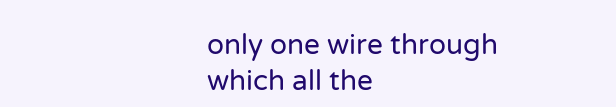only one wire through which all the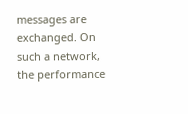messages are exchanged. On such a network, the performance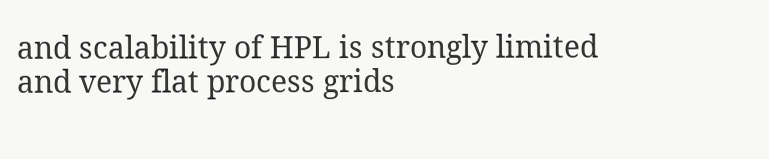and scalability of HPL is strongly limited and very flat process grids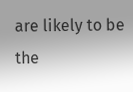are likely to be the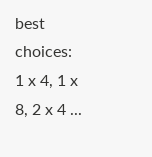best choices: 1 x 4, 1 x 8, 2 x 4 ...